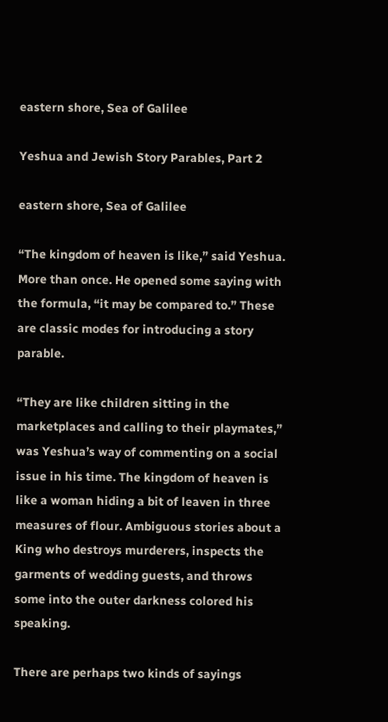eastern shore, Sea of Galilee

Yeshua and Jewish Story Parables, Part 2

eastern shore, Sea of Galilee

“The kingdom of heaven is like,” said Yeshua. More than once. He opened some saying with the formula, “it may be compared to.” These are classic modes for introducing a story parable.

“They are like children sitting in the marketplaces and calling to their playmates,” was Yeshua’s way of commenting on a social issue in his time. The kingdom of heaven is like a woman hiding a bit of leaven in three measures of flour. Ambiguous stories about a King who destroys murderers, inspects the garments of wedding guests, and throws some into the outer darkness colored his speaking.

There are perhaps two kinds of sayings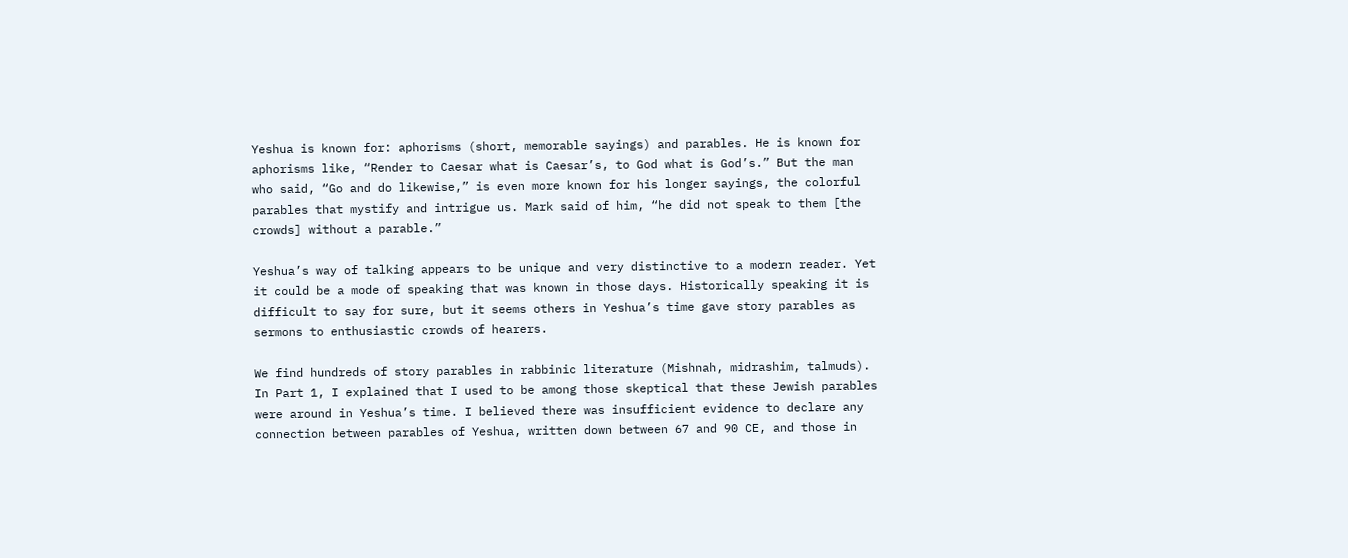Yeshua is known for: aphorisms (short, memorable sayings) and parables. He is known for aphorisms like, “Render to Caesar what is Caesar’s, to God what is God’s.” But the man who said, “Go and do likewise,” is even more known for his longer sayings, the colorful parables that mystify and intrigue us. Mark said of him, “he did not speak to them [the crowds] without a parable.”

Yeshua’s way of talking appears to be unique and very distinctive to a modern reader. Yet it could be a mode of speaking that was known in those days. Historically speaking it is difficult to say for sure, but it seems others in Yeshua’s time gave story parables as sermons to enthusiastic crowds of hearers.

We find hundreds of story parables in rabbinic literature (Mishnah, midrashim, talmuds). In Part 1, I explained that I used to be among those skeptical that these Jewish parables were around in Yeshua’s time. I believed there was insufficient evidence to declare any connection between parables of Yeshua, written down between 67 and 90 CE, and those in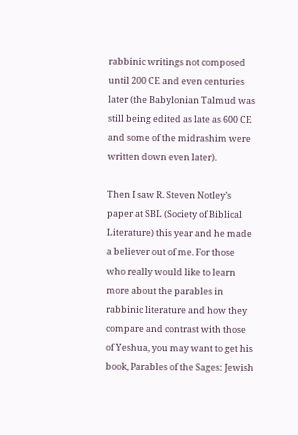rabbinic writings not composed until 200 CE and even centuries later (the Babylonian Talmud was still being edited as late as 600 CE and some of the midrashim were written down even later).

Then I saw R. Steven Notley’s paper at SBL (Society of Biblical Literature) this year and he made a believer out of me. For those who really would like to learn more about the parables in rabbinic literature and how they compare and contrast with those of Yeshua, you may want to get his book, Parables of the Sages: Jewish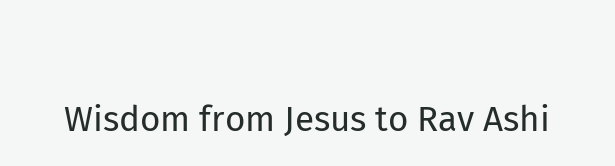Wisdom from Jesus to Rav Ashi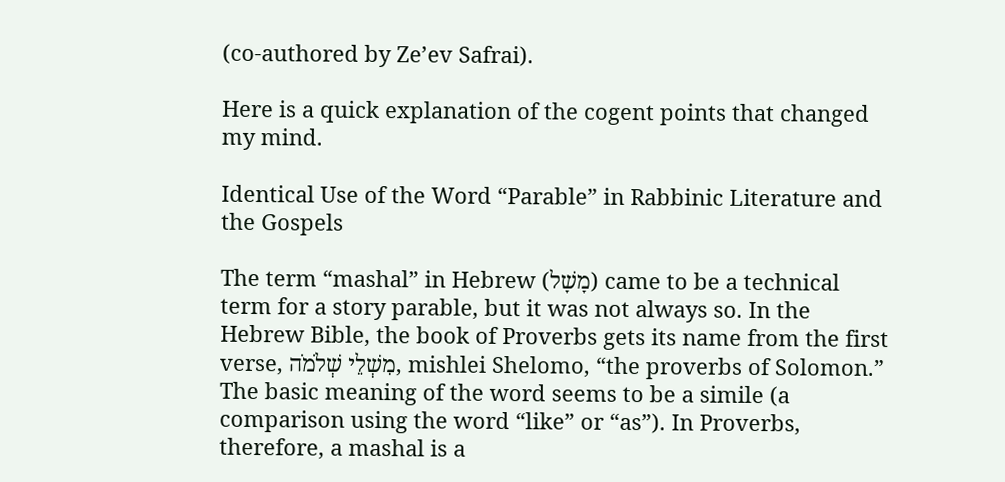(co-authored by Ze’ev Safrai).

Here is a quick explanation of the cogent points that changed my mind.

Identical Use of the Word “Parable” in Rabbinic Literature and the Gospels

The term “mashal” in Hebrew (מָשָׁל) came to be a technical term for a story parable, but it was not always so. In the Hebrew Bible, the book of Proverbs gets its name from the first verse, מִשְׁלֵי שְׁלֹמֹה, mishlei Shelomo, “the proverbs of Solomon.” The basic meaning of the word seems to be a simile (a comparison using the word “like” or “as”). In Proverbs, therefore, a mashal is a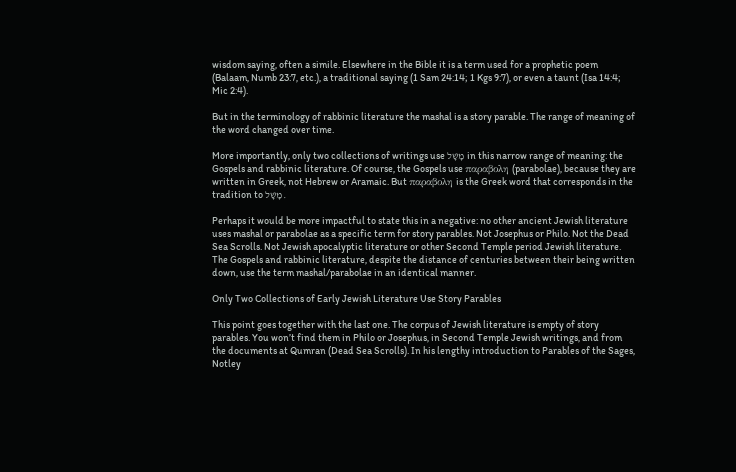wisdom saying, often a simile. Elsewhere in the Bible it is a term used for a prophetic poem (Balaam, Numb 23:7, etc.), a traditional saying (1 Sam 24:14; 1 Kgs 9:7), or even a taunt (Isa 14:4; Mic 2:4).

But in the terminology of rabbinic literature the mashal is a story parable. The range of meaning of the word changed over time.

More importantly, only two collections of writings use מָשָׁל in this narrow range of meaning: the Gospels and rabbinic literature. Of course, the Gospels use παραβολη (parabolae), because they are written in Greek, not Hebrew or Aramaic. But παραβολη is the Greek word that corresponds in the tradition to מָשָׁל.

Perhaps it would be more impactful to state this in a negative: no other ancient Jewish literature uses mashal or parabolae as a specific term for story parables. Not Josephus or Philo. Not the Dead Sea Scrolls. Not Jewish apocalyptic literature or other Second Temple period Jewish literature. The Gospels and rabbinic literature, despite the distance of centuries between their being written down, use the term mashal/parabolae in an identical manner.

Only Two Collections of Early Jewish Literature Use Story Parables

This point goes together with the last one. The corpus of Jewish literature is empty of story parables. You won’t find them in Philo or Josephus, in Second Temple Jewish writings, and from the documents at Qumran (Dead Sea Scrolls). In his lengthy introduction to Parables of the Sages, Notley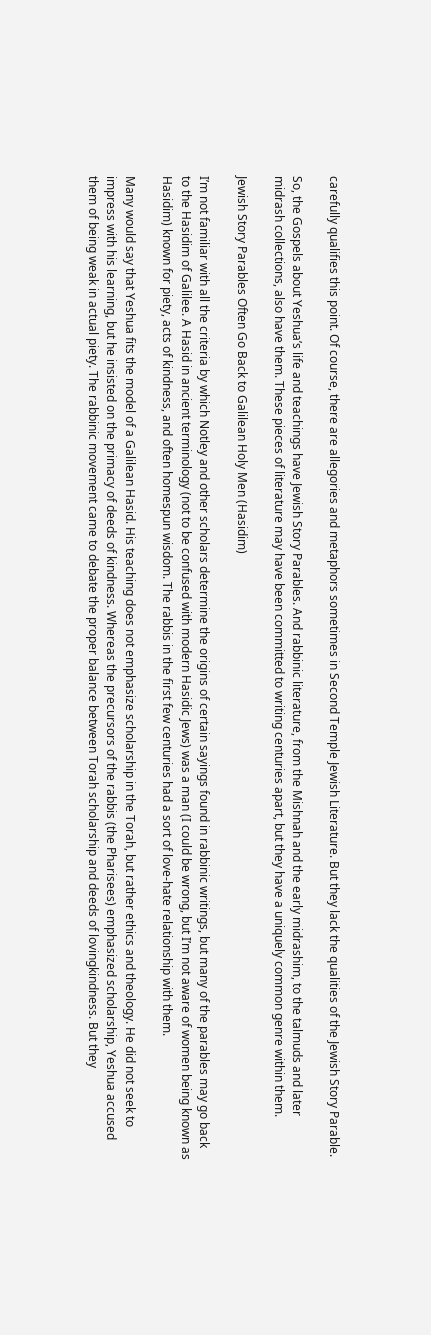carefully qualifies this point. Of course, there are allegories and metaphors sometimes in Second Temple Jewish Literature. But they lack the qualities of the Jewish Story Parable.

So, the Gospels about Yeshua’s life and teachings have Jewish Story Parables. And rabbinic literature, from the Mishnah and the early midrashim, to the talmuds and later midrash collections, also have them. These pieces of literature may have been committed to writing centuries apart, but they have a uniquely common genre within them.

Jewish Story Parables Often Go Back to Galilean Holy Men (Hasidim)

I’m not familiar with all the criteria by which Notley and other scholars determine the origins of certain sayings found in rabbinic writings, but many of the parables may go back to the Hasidim of Galilee. A Hasid in ancient terminology (not to be confused with modern Hasidic Jews) was a man (I could be wrong, but I’m not aware of women being known as Hasidim) known for piety, acts of kindness, and often homespun wisdom. The rabbis in the first few centuries had a sort of love-hate relationship with them.

Many would say that Yeshua fits the model of a Galilean Hasid. His teaching does not emphasize scholarship in the Torah, but rather ethics and theology. He did not seek to impress with his learning, but he insisted on the primacy of deeds of kindness. Whereas the precursors of the rabbis (the Pharisees) emphasized scholarship, Yeshua accused them of being weak in actual piety. The rabbinic movement came to debate the proper balance between Torah scholarship and deeds of lovingkindness. But they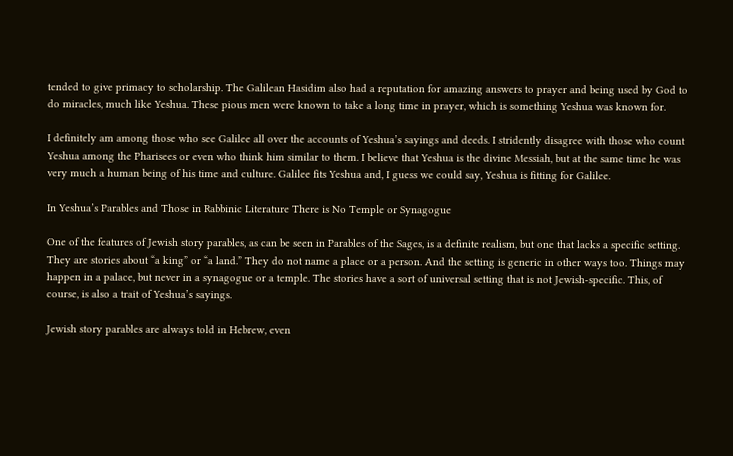tended to give primacy to scholarship. The Galilean Hasidim also had a reputation for amazing answers to prayer and being used by God to do miracles, much like Yeshua. These pious men were known to take a long time in prayer, which is something Yeshua was known for.

I definitely am among those who see Galilee all over the accounts of Yeshua’s sayings and deeds. I stridently disagree with those who count Yeshua among the Pharisees or even who think him similar to them. I believe that Yeshua is the divine Messiah, but at the same time he was very much a human being of his time and culture. Galilee fits Yeshua and, I guess we could say, Yeshua is fitting for Galilee.

In Yeshua’s Parables and Those in Rabbinic Literature There is No Temple or Synagogue

One of the features of Jewish story parables, as can be seen in Parables of the Sages, is a definite realism, but one that lacks a specific setting. They are stories about “a king” or “a land.” They do not name a place or a person. And the setting is generic in other ways too. Things may happen in a palace, but never in a synagogue or a temple. The stories have a sort of universal setting that is not Jewish-specific. This, of course, is also a trait of Yeshua’s sayings.

Jewish story parables are always told in Hebrew, even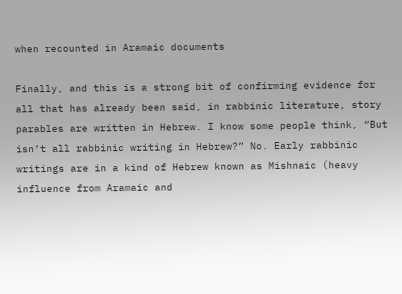when recounted in Aramaic documents

Finally, and this is a strong bit of confirming evidence for all that has already been said, in rabbinic literature, story parables are written in Hebrew. I know some people think, “But isn’t all rabbinic writing in Hebrew?” No. Early rabbinic writings are in a kind of Hebrew known as Mishnaic (heavy influence from Aramaic and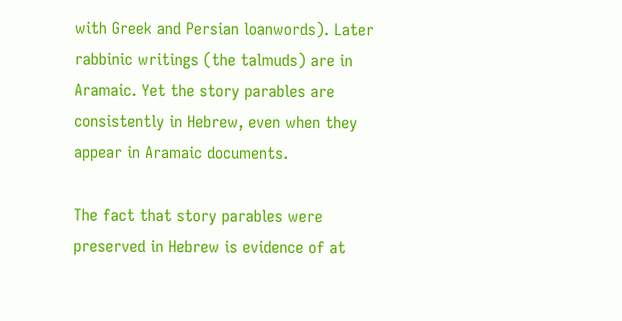with Greek and Persian loanwords). Later rabbinic writings (the talmuds) are in Aramaic. Yet the story parables are consistently in Hebrew, even when they appear in Aramaic documents.

The fact that story parables were preserved in Hebrew is evidence of at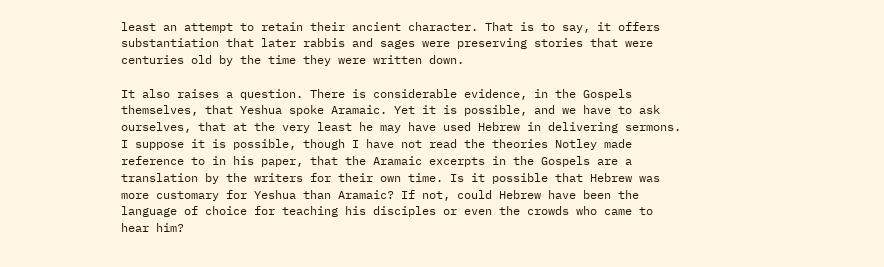least an attempt to retain their ancient character. That is to say, it offers substantiation that later rabbis and sages were preserving stories that were centuries old by the time they were written down.

It also raises a question. There is considerable evidence, in the Gospels themselves, that Yeshua spoke Aramaic. Yet it is possible, and we have to ask ourselves, that at the very least he may have used Hebrew in delivering sermons. I suppose it is possible, though I have not read the theories Notley made reference to in his paper, that the Aramaic excerpts in the Gospels are a translation by the writers for their own time. Is it possible that Hebrew was more customary for Yeshua than Aramaic? If not, could Hebrew have been the language of choice for teaching his disciples or even the crowds who came to hear him?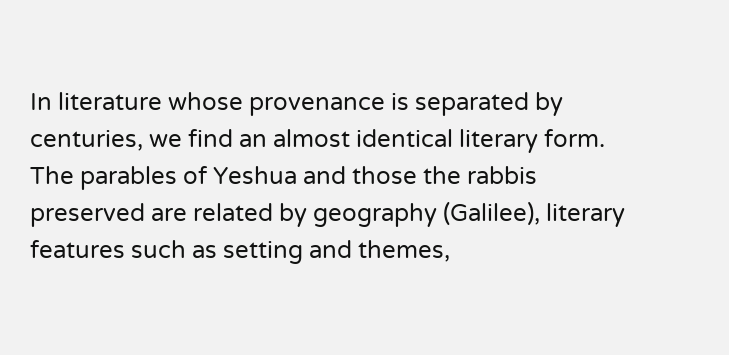In literature whose provenance is separated by centuries, we find an almost identical literary form. The parables of Yeshua and those the rabbis preserved are related by geography (Galilee), literary features such as setting and themes,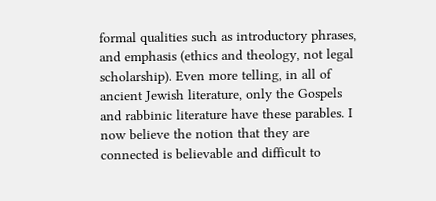formal qualities such as introductory phrases, and emphasis (ethics and theology, not legal scholarship). Even more telling, in all of ancient Jewish literature, only the Gospels and rabbinic literature have these parables. I now believe the notion that they are connected is believable and difficult to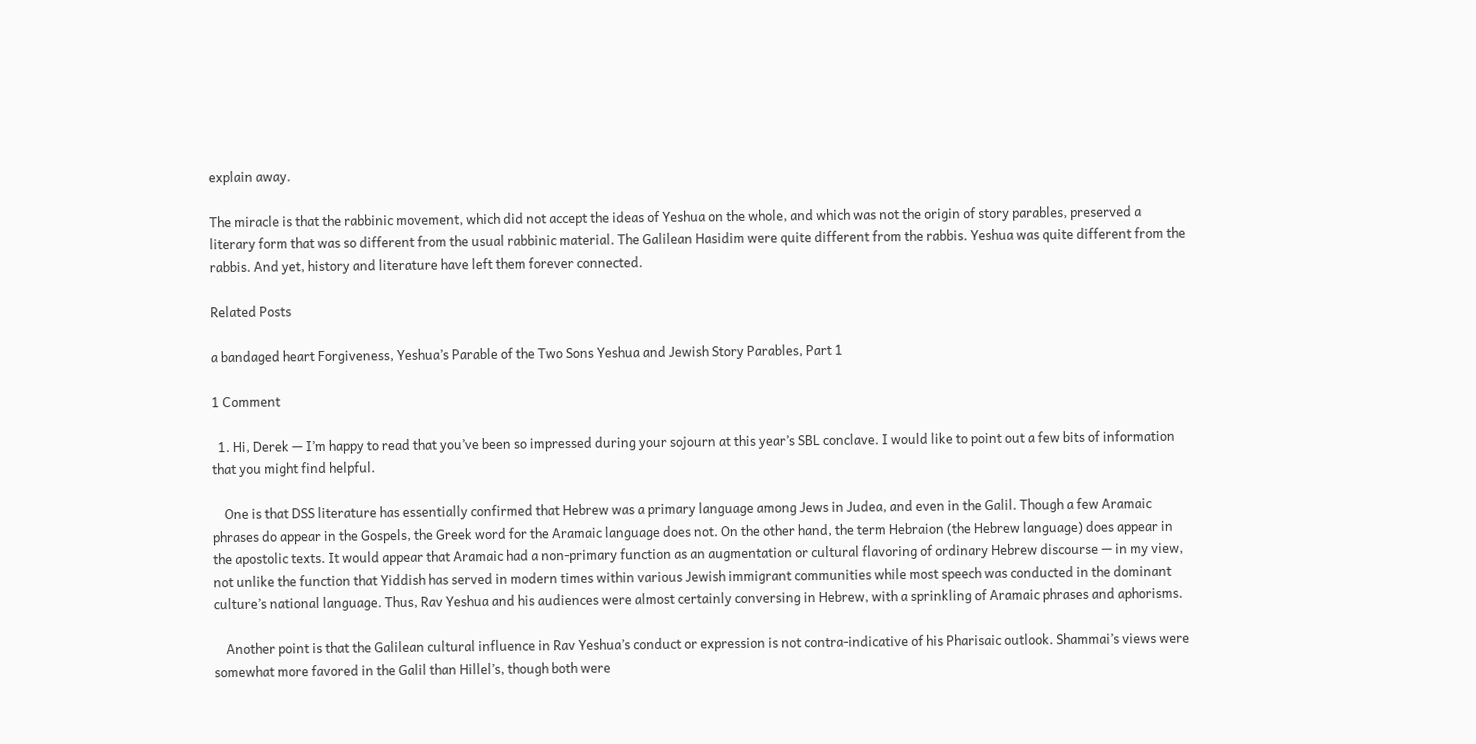explain away.

The miracle is that the rabbinic movement, which did not accept the ideas of Yeshua on the whole, and which was not the origin of story parables, preserved a literary form that was so different from the usual rabbinic material. The Galilean Hasidim were quite different from the rabbis. Yeshua was quite different from the rabbis. And yet, history and literature have left them forever connected.

Related Posts

a bandaged heart Forgiveness, Yeshua’s Parable of the Two Sons Yeshua and Jewish Story Parables, Part 1

1 Comment

  1. Hi, Derek — I’m happy to read that you’ve been so impressed during your sojourn at this year’s SBL conclave. I would like to point out a few bits of information that you might find helpful.

    One is that DSS literature has essentially confirmed that Hebrew was a primary language among Jews in Judea, and even in the Galil. Though a few Aramaic phrases do appear in the Gospels, the Greek word for the Aramaic language does not. On the other hand, the term Hebraion (the Hebrew language) does appear in the apostolic texts. It would appear that Aramaic had a non-primary function as an augmentation or cultural flavoring of ordinary Hebrew discourse — in my view, not unlike the function that Yiddish has served in modern times within various Jewish immigrant communities while most speech was conducted in the dominant culture’s national language. Thus, Rav Yeshua and his audiences were almost certainly conversing in Hebrew, with a sprinkling of Aramaic phrases and aphorisms.

    Another point is that the Galilean cultural influence in Rav Yeshua’s conduct or expression is not contra-indicative of his Pharisaic outlook. Shammai’s views were somewhat more favored in the Galil than Hillel’s, though both were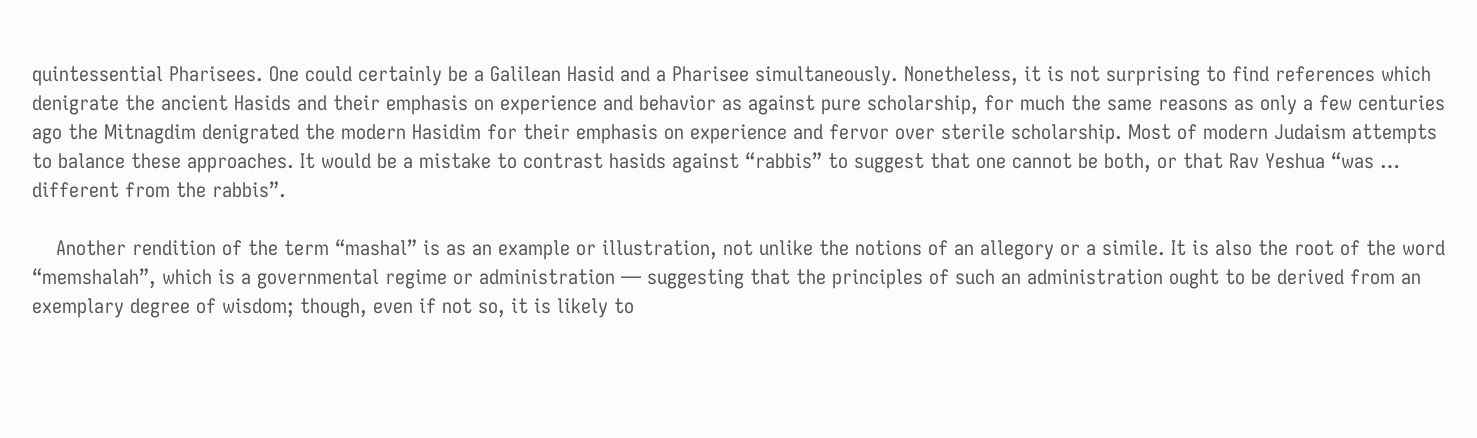quintessential Pharisees. One could certainly be a Galilean Hasid and a Pharisee simultaneously. Nonetheless, it is not surprising to find references which denigrate the ancient Hasids and their emphasis on experience and behavior as against pure scholarship, for much the same reasons as only a few centuries ago the Mitnagdim denigrated the modern Hasidim for their emphasis on experience and fervor over sterile scholarship. Most of modern Judaism attempts to balance these approaches. It would be a mistake to contrast hasids against “rabbis” to suggest that one cannot be both, or that Rav Yeshua “was … different from the rabbis”.

    Another rendition of the term “mashal” is as an example or illustration, not unlike the notions of an allegory or a simile. It is also the root of the word “memshalah”, which is a governmental regime or administration — suggesting that the principles of such an administration ought to be derived from an exemplary degree of wisdom; though, even if not so, it is likely to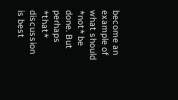become an example of what should *not* be done. But perhaps *that* discussion is best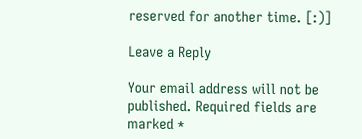reserved for another time. [:)]

Leave a Reply

Your email address will not be published. Required fields are marked *